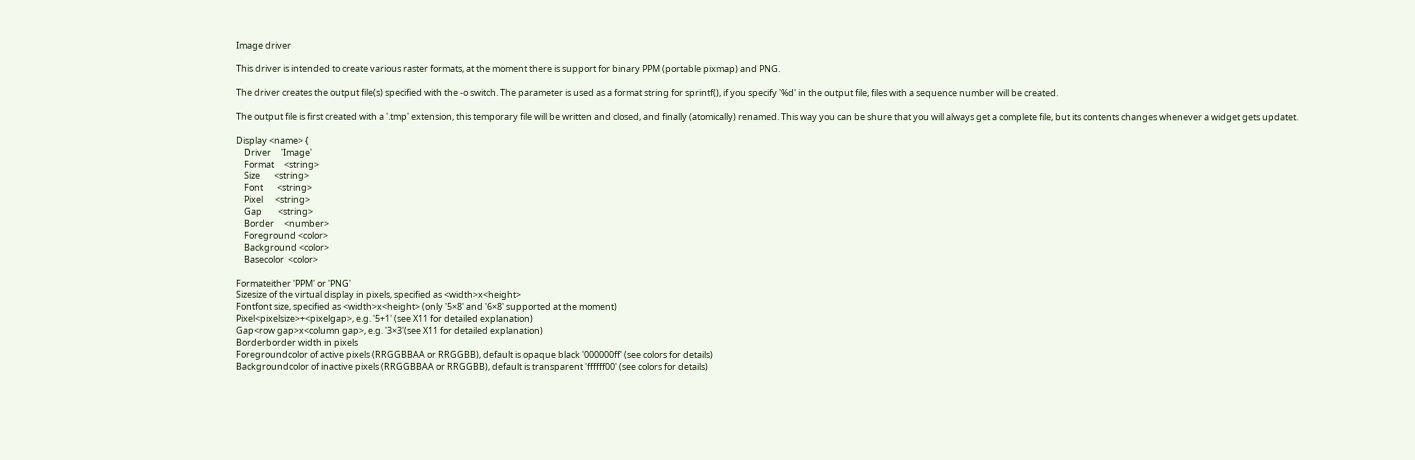Image driver

This driver is intended to create various raster formats, at the moment there is support for binary PPM (portable pixmap) and PNG.

The driver creates the output file(s) specified with the -o switch. The parameter is used as a format string for sprintf(), if you specify '%d' in the output file, files with a sequence number will be created.

The output file is first created with a '.tmp' extension, this temporary file will be written and closed, and finally (atomically) renamed. This way you can be shure that you will always get a complete file, but its contents changes whenever a widget gets updatet.

Display <name> {
    Driver     'Image'
    Format     <string>
    Size       <string>
    Font       <string>
    Pixel      <string>
    Gap        <string>
    Border     <number>
    Foreground <color>
    Background <color>
    Basecolor  <color>

Formateither 'PPM' or 'PNG'
Sizesize of the virtual display in pixels, specified as <width>x<height>
Fontfont size, specified as <width>x<height> (only '5×8' and '6×8' supported at the moment)
Pixel<pixelsize>+<pixelgap>, e.g. '5+1' (see X11 for detailed explanation)
Gap<row gap>x<column gap>, e.g. '3×3'(see X11 for detailed explanation)
Borderborder width in pixels
Foregroundcolor of active pixels (RRGGBBAA or RRGGBB), default is opaque black '000000ff' (see colors for details)
Backgroundcolor of inactive pixels (RRGGBBAA or RRGGBB), default is transparent 'ffffff00' (see colors for details)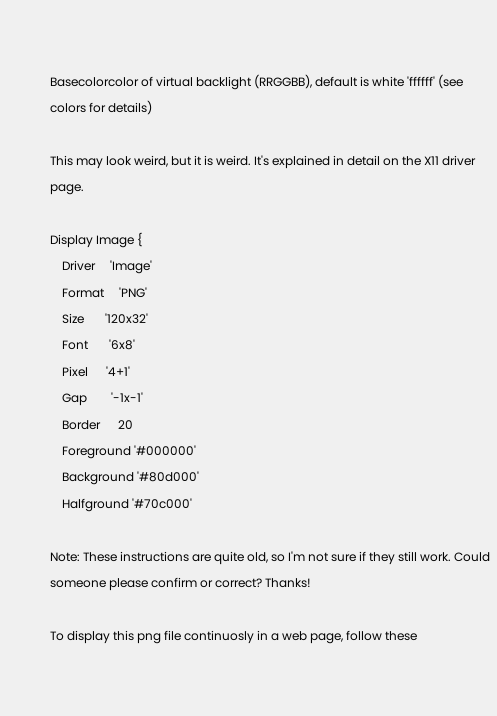Basecolorcolor of virtual backlight (RRGGBB), default is white 'ffffff' (see colors for details)

This may look weird, but it is weird. It's explained in detail on the X11 driver page.

Display Image {
    Driver     'Image'
    Format     'PNG'
    Size       '120x32'
    Font       '6x8'
    Pixel      '4+1'
    Gap        '-1x-1'
    Border      20
    Foreground '#000000'
    Background '#80d000'
    Halfground '#70c000'

Note: These instructions are quite old, so I'm not sure if they still work. Could someone please confirm or correct? Thanks!

To display this png file continuosly in a web page, follow these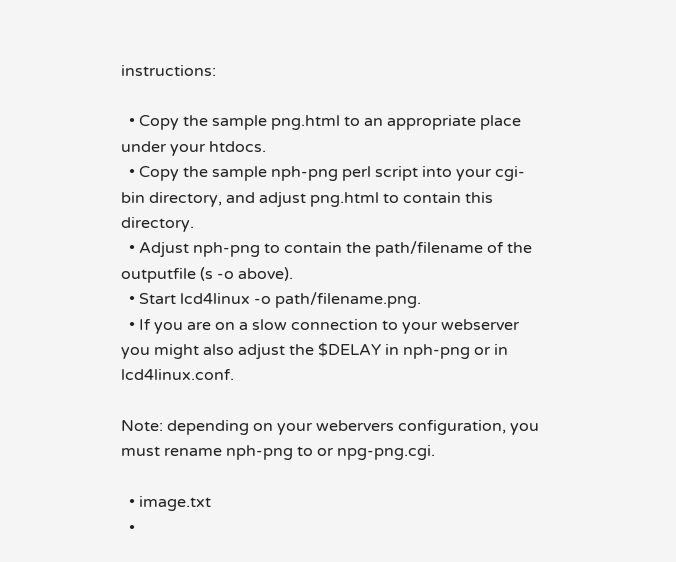instructions:

  • Copy the sample png.html to an appropriate place under your htdocs.
  • Copy the sample nph-png perl script into your cgi-bin directory, and adjust png.html to contain this directory.
  • Adjust nph-png to contain the path/filename of the outputfile (s -o above).
  • Start lcd4linux -o path/filename.png.
  • If you are on a slow connection to your webserver you might also adjust the $DELAY in nph-png or in lcd4linux.conf.

Note: depending on your webervers configuration, you must rename nph-png to or npg-png.cgi.

  • image.txt
  •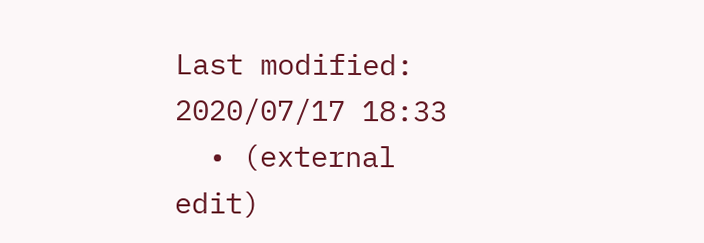Last modified: 2020/07/17 18:33
  • (external edit)